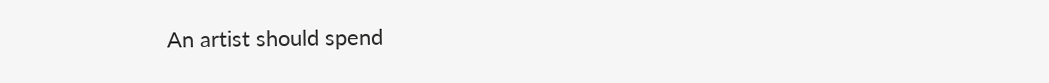An artist should spend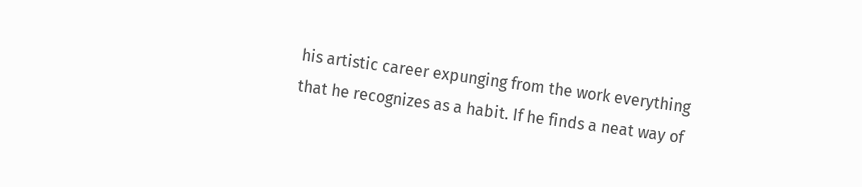his artistic career expunging from the work everything that he recognizes as a habit. If he finds a neat way of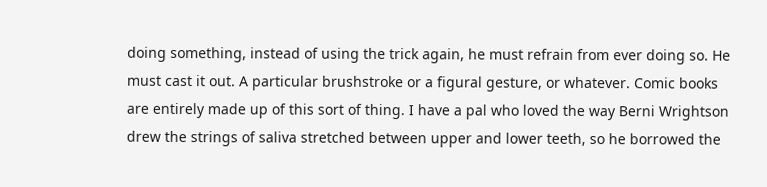doing something, instead of using the trick again, he must refrain from ever doing so. He must cast it out. A particular brushstroke or a figural gesture, or whatever. Comic books are entirely made up of this sort of thing. I have a pal who loved the way Berni Wrightson drew the strings of saliva stretched between upper and lower teeth, so he borrowed the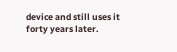device and still uses it forty years later.